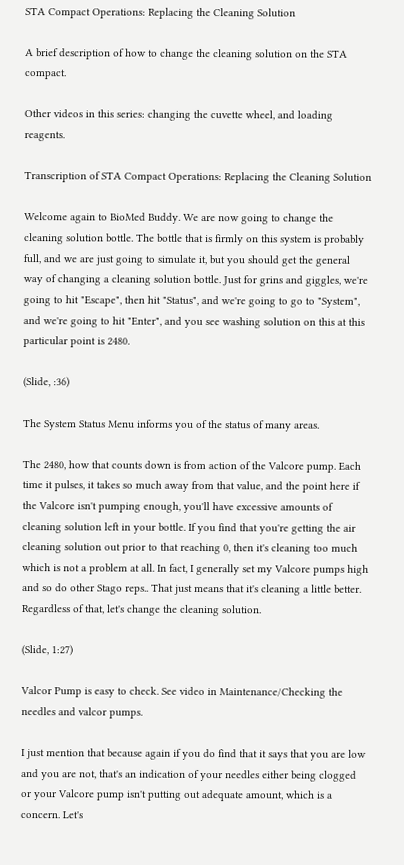STA Compact Operations: Replacing the Cleaning Solution

A brief description of how to change the cleaning solution on the STA compact.

Other videos in this series: changing the cuvette wheel, and loading reagents.

Transcription of STA Compact Operations: Replacing the Cleaning Solution

Welcome again to BioMed Buddy. We are now going to change the cleaning solution bottle. The bottle that is firmly on this system is probably full, and we are just going to simulate it, but you should get the general way of changing a cleaning solution bottle. Just for grins and giggles, we're going to hit "Escape", then hit "Status", and we're going to go to "System", and we're going to hit "Enter", and you see washing solution on this at this particular point is 2480.

(Slide, :36)

The System Status Menu informs you of the status of many areas.

The 2480, how that counts down is from action of the Valcore pump. Each time it pulses, it takes so much away from that value, and the point here if the Valcore isn't pumping enough, you'll have excessive amounts of cleaning solution left in your bottle. If you find that you're getting the air cleaning solution out prior to that reaching 0, then it's cleaning too much which is not a problem at all. In fact, I generally set my Valcore pumps high and so do other Stago reps.. That just means that it's cleaning a little better. Regardless of that, let's change the cleaning solution.

(Slide, 1:27)

Valcor Pump is easy to check. See video in Maintenance/Checking the needles and valcor pumps.

I just mention that because again if you do find that it says that you are low and you are not, that's an indication of your needles either being clogged or your Valcore pump isn't putting out adequate amount, which is a concern. Let's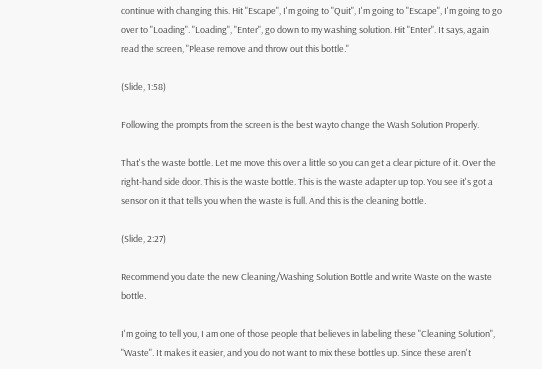continue with changing this. Hit "Escape", I'm going to "Quit", I'm going to "Escape", I'm going to go over to "Loading". "Loading", "Enter", go down to my washing solution. Hit "Enter". It says, again read the screen, "Please remove and throw out this bottle."

(Slide, 1:58)

Following the prompts from the screen is the best wayto change the Wash Solution Properly.

That's the waste bottle. Let me move this over a little so you can get a clear picture of it. Over the right-hand side door. This is the waste bottle. This is the waste adapter up top. You see it's got a sensor on it that tells you when the waste is full. And this is the cleaning bottle.

(Slide, 2:27)

Recommend you date the new Cleaning/Washing Solution Bottle and write Waste on the waste bottle.

I'm going to tell you, I am one of those people that believes in labeling these "Cleaning Solution", "Waste". It makes it easier, and you do not want to mix these bottles up. Since these aren't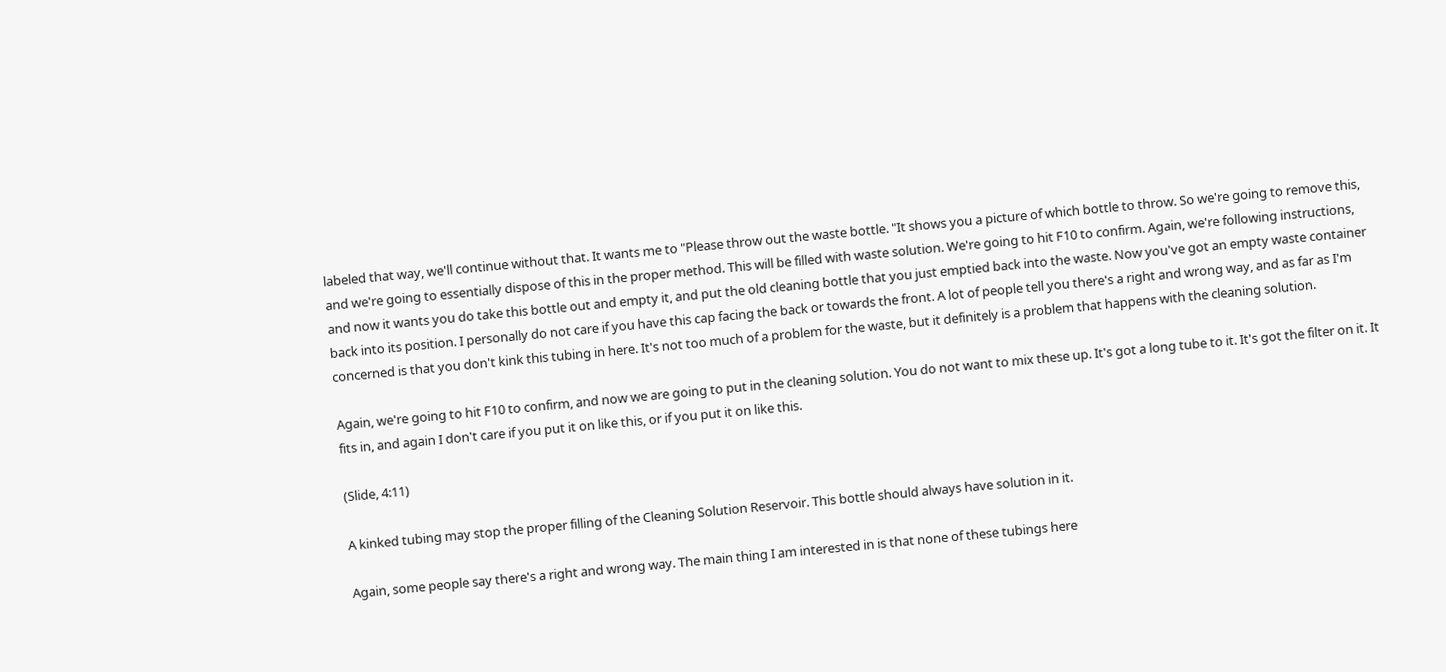labeled that way, we'll continue without that. It wants me to "Please throw out the waste bottle. "It shows you a picture of which bottle to throw. So we're going to remove this, and we're going to essentially dispose of this in the proper method. This will be filled with waste solution. We're going to hit F10 to confirm. Again, we're following instructions, and now it wants you do take this bottle out and empty it, and put the old cleaning bottle that you just emptied back into the waste. Now you've got an empty waste container back into its position. I personally do not care if you have this cap facing the back or towards the front. A lot of people tell you there's a right and wrong way, and as far as I'm concerned is that you don't kink this tubing in here. It's not too much of a problem for the waste, but it definitely is a problem that happens with the cleaning solution.

Again, we're going to hit F10 to confirm, and now we are going to put in the cleaning solution. You do not want to mix these up. It's got a long tube to it. It's got the filter on it. It fits in, and again I don't care if you put it on like this, or if you put it on like this.

(Slide, 4:11)

A kinked tubing may stop the proper filling of the Cleaning Solution Reservoir. This bottle should always have solution in it.

Again, some people say there's a right and wrong way. The main thing I am interested in is that none of these tubings here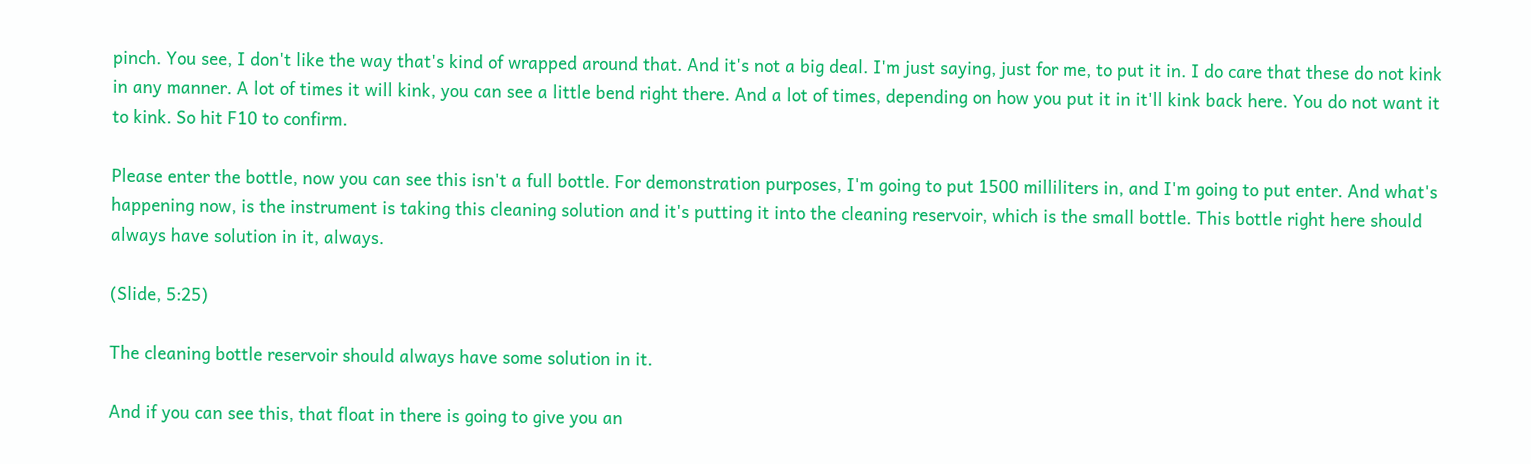pinch. You see, I don't like the way that's kind of wrapped around that. And it's not a big deal. I'm just saying, just for me, to put it in. I do care that these do not kink in any manner. A lot of times it will kink, you can see a little bend right there. And a lot of times, depending on how you put it in it'll kink back here. You do not want it to kink. So hit F10 to confirm.

Please enter the bottle, now you can see this isn't a full bottle. For demonstration purposes, I'm going to put 1500 milliliters in, and I'm going to put enter. And what's happening now, is the instrument is taking this cleaning solution and it's putting it into the cleaning reservoir, which is the small bottle. This bottle right here should always have solution in it, always.

(Slide, 5:25)

The cleaning bottle reservoir should always have some solution in it.

And if you can see this, that float in there is going to give you an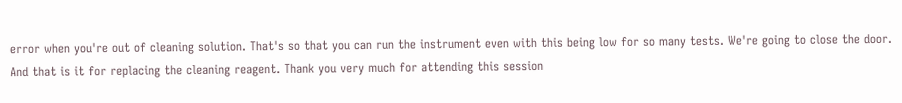error when you're out of cleaning solution. That's so that you can run the instrument even with this being low for so many tests. We're going to close the door. And that is it for replacing the cleaning reagent. Thank you very much for attending this session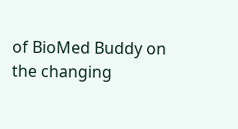of BioMed Buddy on the changing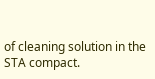of cleaning solution in the STA compact.